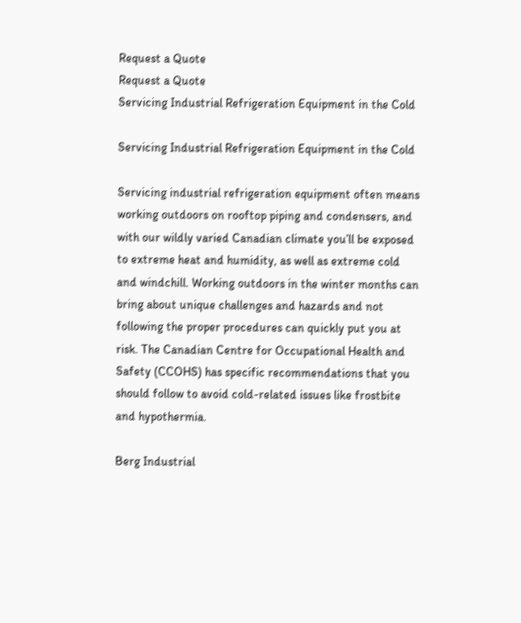Request a Quote
Request a Quote
Servicing Industrial Refrigeration Equipment in the Cold

Servicing Industrial Refrigeration Equipment in the Cold

Servicing industrial refrigeration equipment often means working outdoors on rooftop piping and condensers, and with our wildly varied Canadian climate you’ll be exposed to extreme heat and humidity, as well as extreme cold and windchill. Working outdoors in the winter months can bring about unique challenges and hazards and not following the proper procedures can quickly put you at risk. The Canadian Centre for Occupational Health and Safety (CCOHS) has specific recommendations that you should follow to avoid cold-related issues like frostbite and hypothermia.

Berg Industrial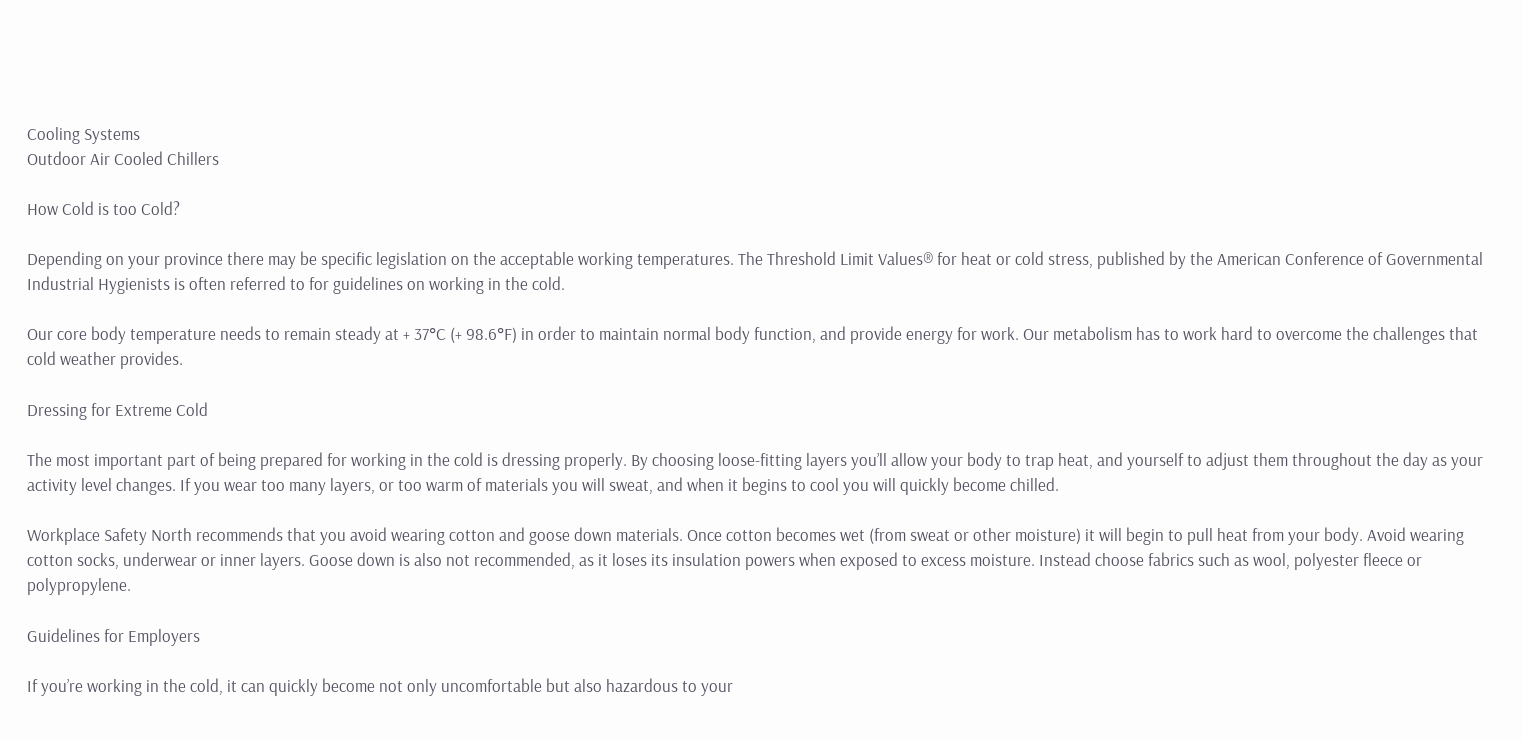Cooling Systems
Outdoor Air Cooled Chillers

How Cold is too Cold?

Depending on your province there may be specific legislation on the acceptable working temperatures. The Threshold Limit Values® for heat or cold stress, published by the American Conference of Governmental Industrial Hygienists is often referred to for guidelines on working in the cold.

Our core body temperature needs to remain steady at + 37°C (+ 98.6°F) in order to maintain normal body function, and provide energy for work. Our metabolism has to work hard to overcome the challenges that cold weather provides.

Dressing for Extreme Cold

The most important part of being prepared for working in the cold is dressing properly. By choosing loose-fitting layers you’ll allow your body to trap heat, and yourself to adjust them throughout the day as your activity level changes. If you wear too many layers, or too warm of materials you will sweat, and when it begins to cool you will quickly become chilled.

Workplace Safety North recommends that you avoid wearing cotton and goose down materials. Once cotton becomes wet (from sweat or other moisture) it will begin to pull heat from your body. Avoid wearing cotton socks, underwear or inner layers. Goose down is also not recommended, as it loses its insulation powers when exposed to excess moisture. Instead choose fabrics such as wool, polyester fleece or polypropylene.

Guidelines for Employers

If you’re working in the cold, it can quickly become not only uncomfortable but also hazardous to your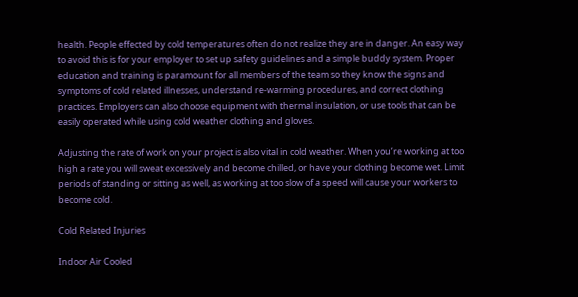health. People effected by cold temperatures often do not realize they are in danger. An easy way to avoid this is for your employer to set up safety guidelines and a simple buddy system. Proper education and training is paramount for all members of the team so they know the signs and symptoms of cold related illnesses, understand re-warming procedures, and correct clothing practices. Employers can also choose equipment with thermal insulation, or use tools that can be easily operated while using cold weather clothing and gloves.

Adjusting the rate of work on your project is also vital in cold weather. When you’re working at too high a rate you will sweat excessively and become chilled, or have your clothing become wet. Limit periods of standing or sitting as well, as working at too slow of a speed will cause your workers to become cold.

Cold Related Injuries

Indoor Air Cooled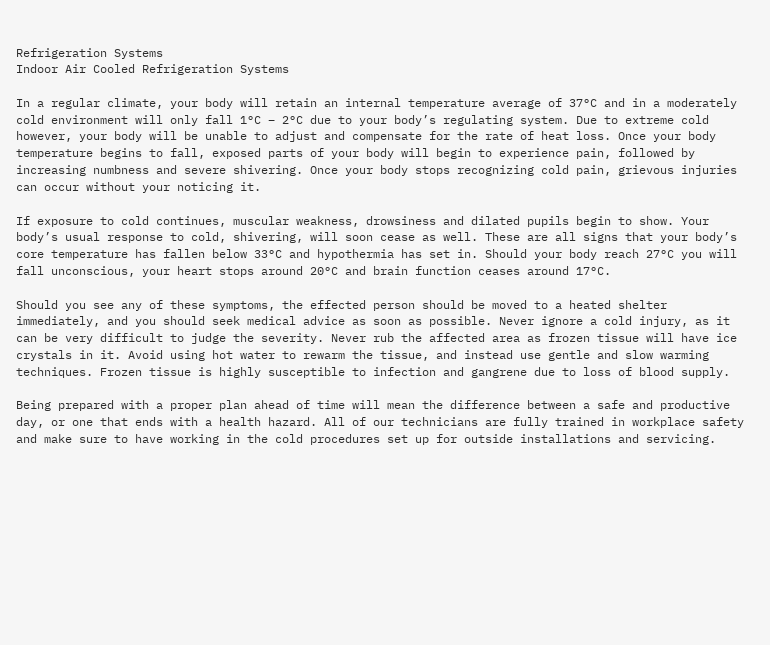Refrigeration Systems
Indoor Air Cooled Refrigeration Systems

In a regular climate, your body will retain an internal temperature average of 37°C and in a moderately cold environment will only fall 1°C – 2°C due to your body’s regulating system. Due to extreme cold however, your body will be unable to adjust and compensate for the rate of heat loss. Once your body temperature begins to fall, exposed parts of your body will begin to experience pain, followed by increasing numbness and severe shivering. Once your body stops recognizing cold pain, grievous injuries can occur without your noticing it.

If exposure to cold continues, muscular weakness, drowsiness and dilated pupils begin to show. Your body’s usual response to cold, shivering, will soon cease as well. These are all signs that your body’s core temperature has fallen below 33°C and hypothermia has set in. Should your body reach 27°C you will fall unconscious, your heart stops around 20°C and brain function ceases around 17°C.

Should you see any of these symptoms, the effected person should be moved to a heated shelter immediately, and you should seek medical advice as soon as possible. Never ignore a cold injury, as it can be very difficult to judge the severity. Never rub the affected area as frozen tissue will have ice crystals in it. Avoid using hot water to rewarm the tissue, and instead use gentle and slow warming techniques. Frozen tissue is highly susceptible to infection and gangrene due to loss of blood supply.

Being prepared with a proper plan ahead of time will mean the difference between a safe and productive day, or one that ends with a health hazard. All of our technicians are fully trained in workplace safety and make sure to have working in the cold procedures set up for outside installations and servicing.